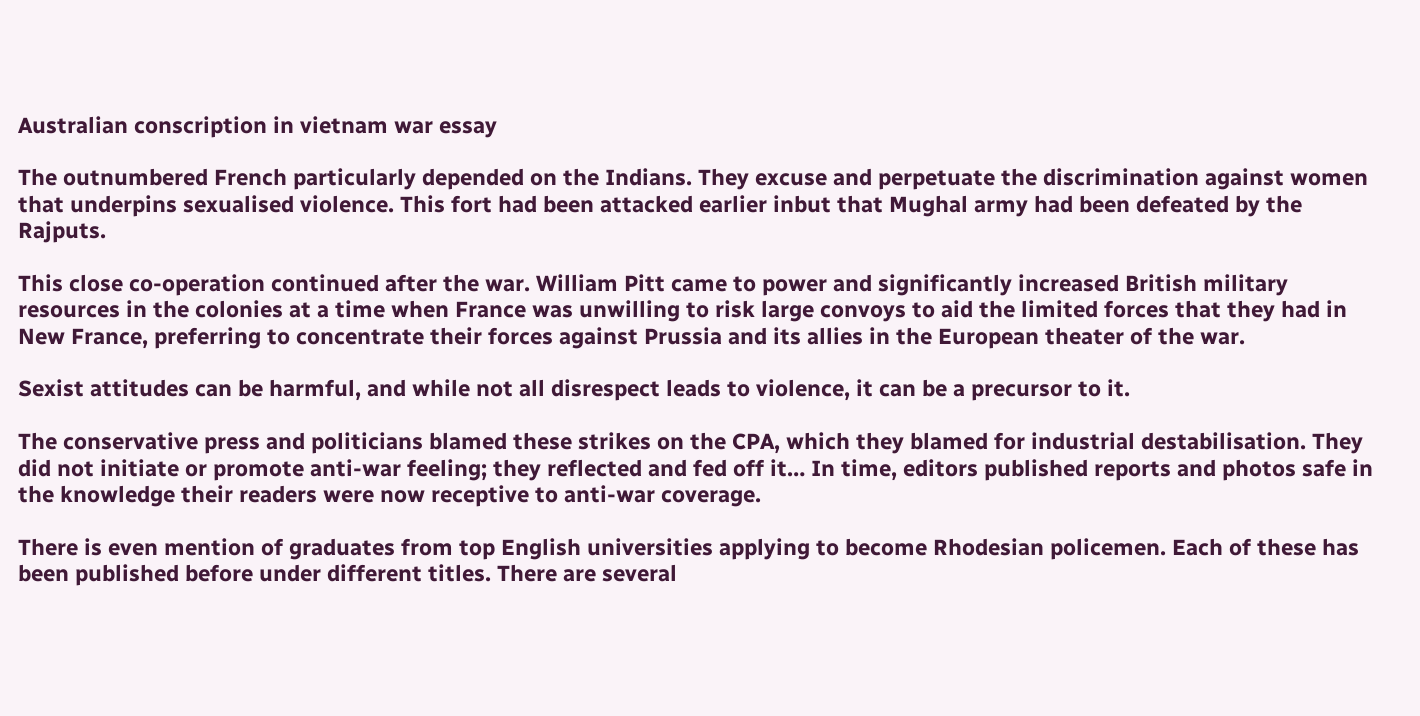Australian conscription in vietnam war essay

The outnumbered French particularly depended on the Indians. They excuse and perpetuate the discrimination against women that underpins sexualised violence. This fort had been attacked earlier inbut that Mughal army had been defeated by the Rajputs.

This close co-operation continued after the war. William Pitt came to power and significantly increased British military resources in the colonies at a time when France was unwilling to risk large convoys to aid the limited forces that they had in New France, preferring to concentrate their forces against Prussia and its allies in the European theater of the war.

Sexist attitudes can be harmful, and while not all disrespect leads to violence, it can be a precursor to it.

The conservative press and politicians blamed these strikes on the CPA, which they blamed for industrial destabilisation. They did not initiate or promote anti-war feeling; they reflected and fed off it… In time, editors published reports and photos safe in the knowledge their readers were now receptive to anti-war coverage.

There is even mention of graduates from top English universities applying to become Rhodesian policemen. Each of these has been published before under different titles. There are several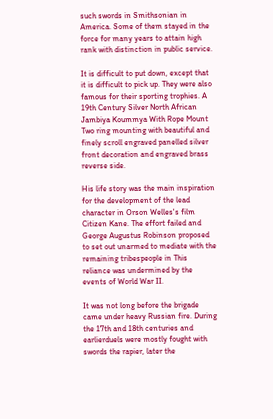such swords in Smithsonian in America. Some of them stayed in the force for many years to attain high rank with distinction in public service.

It is difficult to put down, except that it is difficult to pick up. They were also famous for their sporting trophies. A 19th Century Silver North African Jambiya Koummya With Rope Mount Two ring mounting with beautiful and finely scroll engraved panelled silver front decoration and engraved brass reverse side.

His life story was the main inspiration for the development of the lead character in Orson Welles's film Citizen Kane. The effort failed and George Augustus Robinson proposed to set out unarmed to mediate with the remaining tribespeople in This reliance was undermined by the events of World War II.

It was not long before the brigade came under heavy Russian fire. During the 17th and 18th centuries and earlierduels were mostly fought with swords the rapier, later the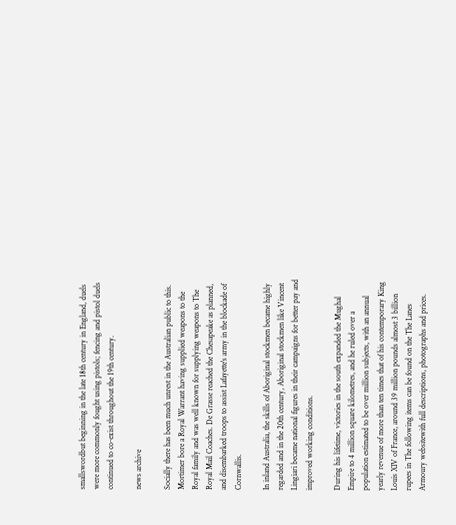smallswordbut beginning in the late 18th century in England, duels were more commonly fought using pistols; fencing and pistol duels continued to co-exist throughout the 19th century.

news archive

Socially there has been much unrest in the Australian public to this. Mortimer bore a Royal Warrant having supplied weapons to the Royal family and was well known for supplying weapons to The Royal Mail Coaches. De Grasse reached the Chesapeake as planned, and disembarked troops to assist Lafayette's army in the blockade of Cornwallis.

In inland Australia, the skills of Aboriginal stockmen became highly regarded and in the 20th century, Aboriginal stockmen like Vincent Lingiari became national figures in their campaigns for better pay and improved working conditions.

During his lifetime, victories in the south expanded the Mughal Empire to 4 million square kilometres, and he ruled over a population estimated to be over million subjects, with an annual yearly revenue of more than ten times that of his contemporary King Louis XIV of France, around 39 million pounds almost 3 billion rupees in The following items can be found on the The Lanes Armoury websitewith full descriptions, photographs and prices.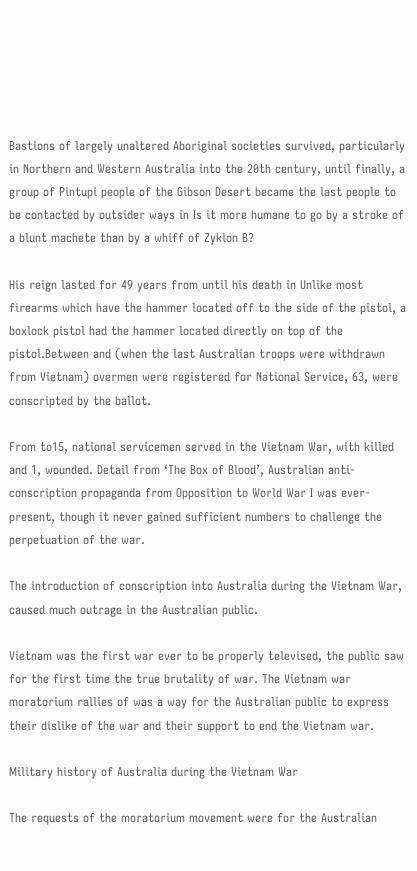Bastions of largely unaltered Aboriginal societies survived, particularly in Northern and Western Australia into the 20th century, until finally, a group of Pintupi people of the Gibson Desert became the last people to be contacted by outsider ways in Is it more humane to go by a stroke of a blunt machete than by a whiff of Zyklon B?

His reign lasted for 49 years from until his death in Unlike most firearms which have the hammer located off to the side of the pistol, a boxlock pistol had the hammer located directly on top of the pistol.Between and (when the last Australian troops were withdrawn from Vietnam) overmen were registered for National Service, 63, were conscripted by the ballot.

From to15, national servicemen served in the Vietnam War, with killed and 1, wounded. Detail from ‘The Box of Blood’, Australian anti-conscription propaganda from Opposition to World War I was ever-present, though it never gained sufficient numbers to challenge the perpetuation of the war.

The introduction of conscription into Australia during the Vietnam War, caused much outrage in the Australian public.

Vietnam was the first war ever to be properly televised, the public saw for the first time the true brutality of war. The Vietnam war moratorium rallies of was a way for the Australian public to express their dislike of the war and their support to end the Vietnam war.

Military history of Australia during the Vietnam War

The requests of the moratorium movement were for the Australian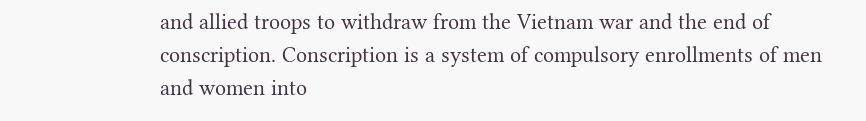and allied troops to withdraw from the Vietnam war and the end of conscription. Conscription is a system of compulsory enrollments of men and women into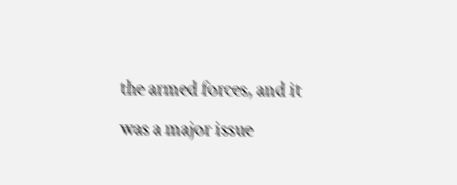the armed forces, and it was a major issue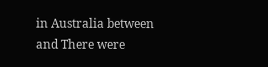in Australia between and There were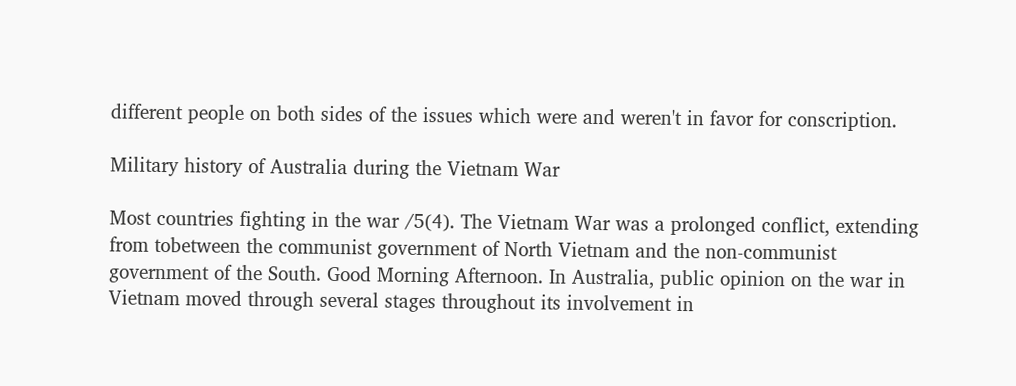different people on both sides of the issues which were and weren't in favor for conscription.

Military history of Australia during the Vietnam War

Most countries fighting in the war /5(4). The Vietnam War was a prolonged conflict, extending from tobetween the communist government of North Vietnam and the non-communist government of the South. Good Morning Afternoon. In Australia, public opinion on the war in Vietnam moved through several stages throughout its involvement in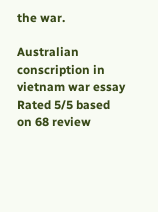the war.

Australian conscription in vietnam war essay
Rated 5/5 based on 68 review